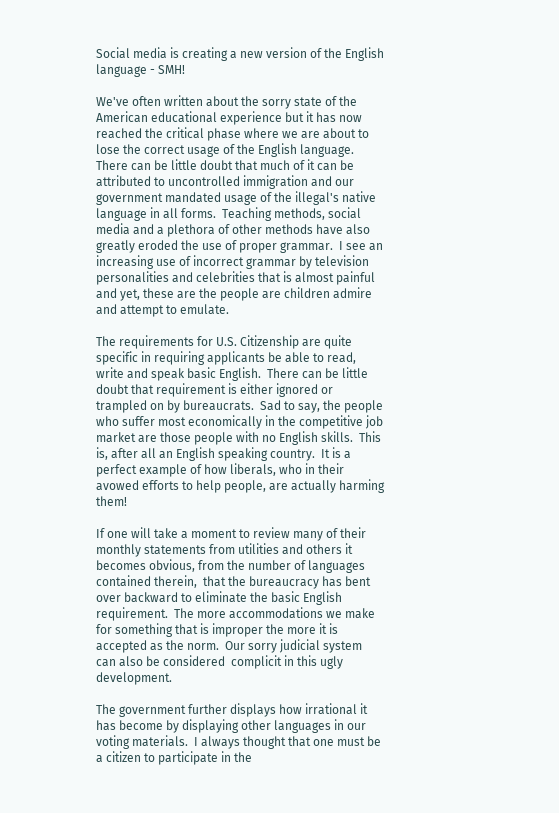Social media is creating a new version of the English language - SMH!

We've often written about the sorry state of the American educational experience but it has now reached the critical phase where we are about to lose the correct usage of the English language.  There can be little doubt that much of it can be attributed to uncontrolled immigration and our government mandated usage of the illegal's native language in all forms.  Teaching methods, social media and a plethora of other methods have also greatly eroded the use of proper grammar.  I see an increasing use of incorrect grammar by television personalities and celebrities that is almost painful and yet, these are the people are children admire and attempt to emulate.

The requirements for U.S. Citizenship are quite specific in requiring applicants be able to read, write and speak basic English.  There can be little doubt that requirement is either ignored or trampled on by bureaucrats.  Sad to say, the people who suffer most economically in the competitive job market are those people with no English skills.  This is, after all an English speaking country.  It is a perfect example of how liberals, who in their avowed efforts to help people, are actually harming them!

If one will take a moment to review many of their monthly statements from utilities and others it becomes obvious, from the number of languages contained therein,  that the bureaucracy has bent over backward to eliminate the basic English requirement.  The more accommodations we make for something that is improper the more it is accepted as the norm.  Our sorry judicial system can also be considered  complicit in this ugly development.

The government further displays how irrational it has become by displaying other languages in our voting materials.  I always thought that one must be a citizen to participate in the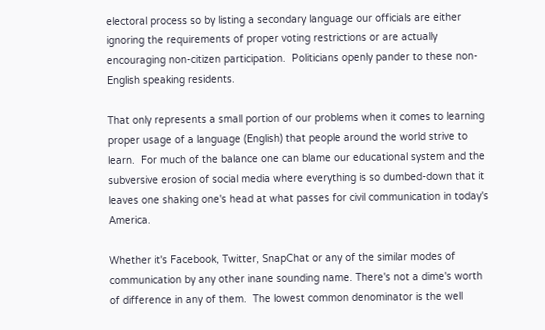electoral process so by listing a secondary language our officials are either ignoring the requirements of proper voting restrictions or are actually encouraging non-citizen participation.  Politicians openly pander to these non-English speaking residents.

That only represents a small portion of our problems when it comes to learning proper usage of a language (English) that people around the world strive to learn.  For much of the balance one can blame our educational system and the subversive erosion of social media where everything is so dumbed-down that it leaves one shaking one's head at what passes for civil communication in today's America.

Whether it's Facebook, Twitter, SnapChat or any of the similar modes of communication by any other inane sounding name. There's not a dime's worth of difference in any of them.  The lowest common denominator is the well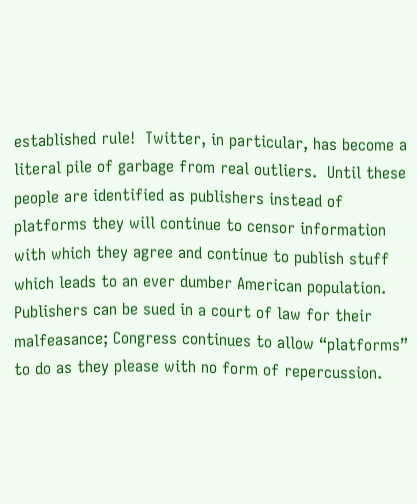established rule!  Twitter, in particular, has become a literal pile of garbage from real outliers.  Until these people are identified as publishers instead of platforms they will continue to censor information with which they agree and continue to publish stuff which leads to an ever dumber American population.  Publishers can be sued in a court of law for their malfeasance; Congress continues to allow “platforms” to do as they please with no form of repercussion.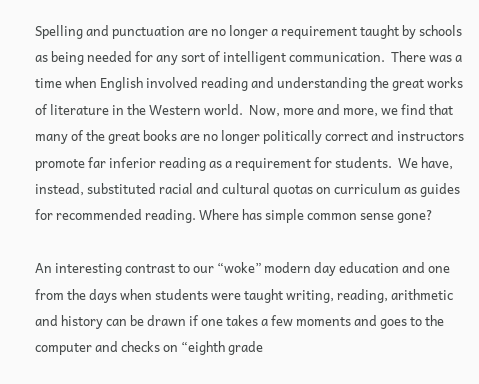Spelling and punctuation are no longer a requirement taught by schools as being needed for any sort of intelligent communication.  There was a time when English involved reading and understanding the great works of literature in the Western world.  Now, more and more, we find that many of the great books are no longer politically correct and instructors promote far inferior reading as a requirement for students.  We have, instead, substituted racial and cultural quotas on curriculum as guides for recommended reading. Where has simple common sense gone?

An interesting contrast to our “woke” modern day education and one from the days when students were taught writing, reading, arithmetic and history can be drawn if one takes a few moments and goes to the computer and checks on “eighth grade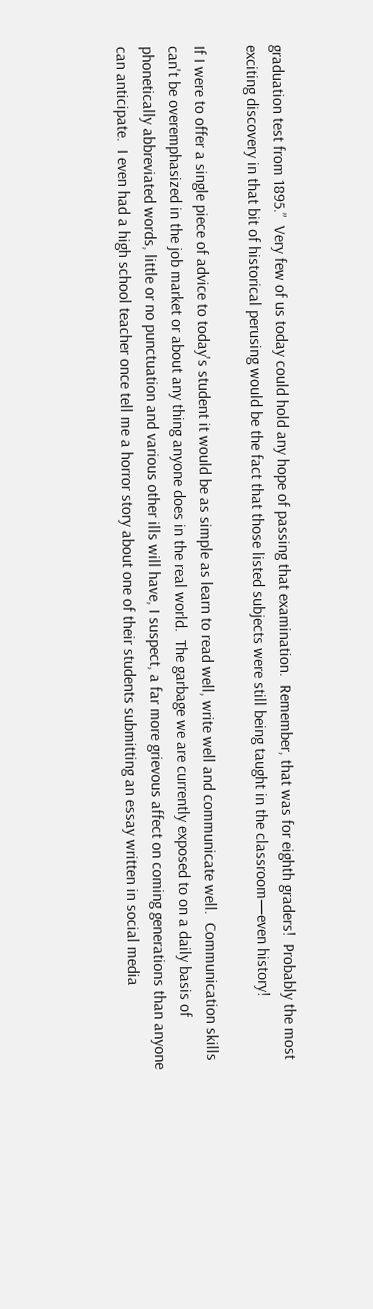graduation test from 1895.”  Very few of us today could hold any hope of passing that examination.  Remember, that was for eighth graders!  Probably the most exciting discovery in that bit of historical perusing would be the fact that those listed subjects were still being taught in the classroom—even history!

If I were to offer a single piece of advice to today's student it would be as simple as learn to read well, write well and communicate well.  Communication skills can't be overemphasized in the job market or about any thing anyone does in the real world.  The garbage we are currently exposed to on a daily basis of phonetically abbreviated words, little or no punctuation and various other ills will have, I suspect, a far more grievous affect on coming generations than anyone can anticipate.  I even had a high school teacher once tell me a horror story about one of their students submitting an essay written in social media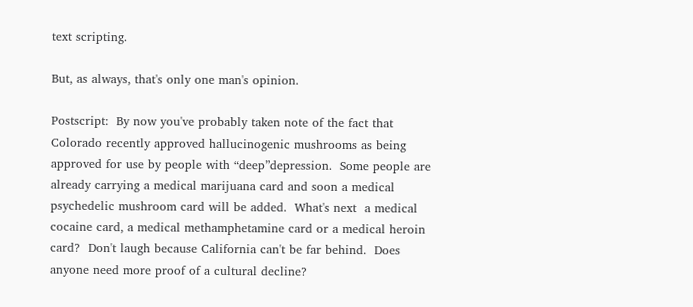text scripting.

But, as always, that's only one man's opinion.

Postscript:  By now you've probably taken note of the fact that Colorado recently approved hallucinogenic mushrooms as being approved for use by people with “deep”depression.  Some people are already carrying a medical marijuana card and soon a medical psychedelic mushroom card will be added.  What's next  a medical cocaine card, a medical methamphetamine card or a medical heroin card?  Don't laugh because California can't be far behind.  Does anyone need more proof of a cultural decline?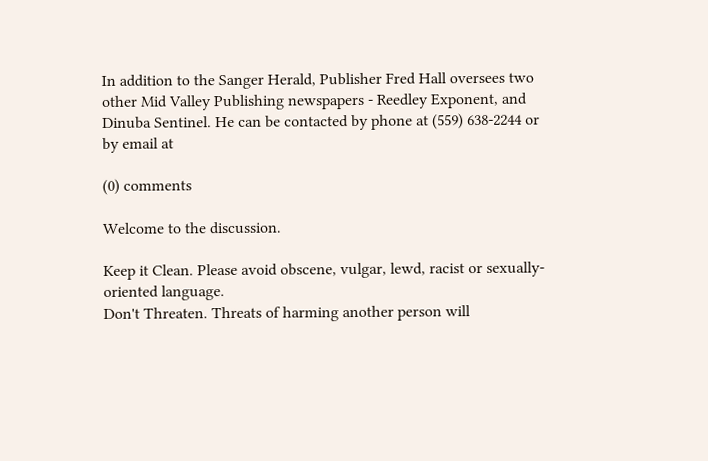In addition to the Sanger Herald, Publisher Fred Hall oversees two other Mid Valley Publishing newspapers - Reedley Exponent, and Dinuba Sentinel. He can be contacted by phone at (559) 638-2244 or by email at

(0) comments

Welcome to the discussion.

Keep it Clean. Please avoid obscene, vulgar, lewd, racist or sexually-oriented language.
Don't Threaten. Threats of harming another person will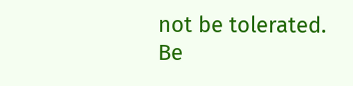not be tolerated.
Be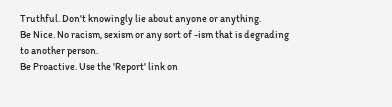Truthful. Don't knowingly lie about anyone or anything.
Be Nice. No racism, sexism or any sort of -ism that is degrading to another person.
Be Proactive. Use the 'Report' link on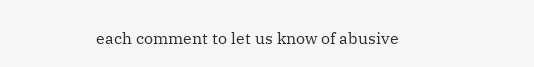each comment to let us know of abusive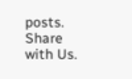posts.
Share with Us.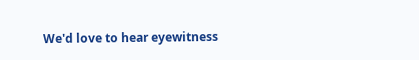We'd love to hear eyewitness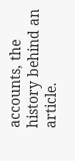accounts, the history behind an article.